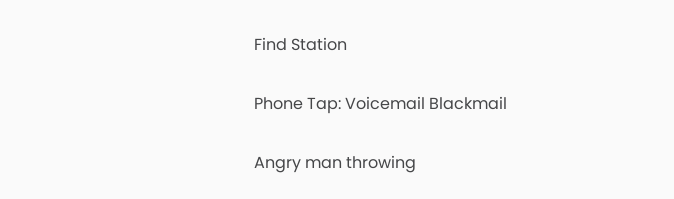Find Station

Phone Tap: Voicemail Blackmail

Angry man throwing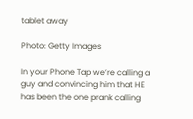tablet away

Photo: Getty Images

In your Phone Tap we’re calling a guy and convincing him that HE has been the one prank calling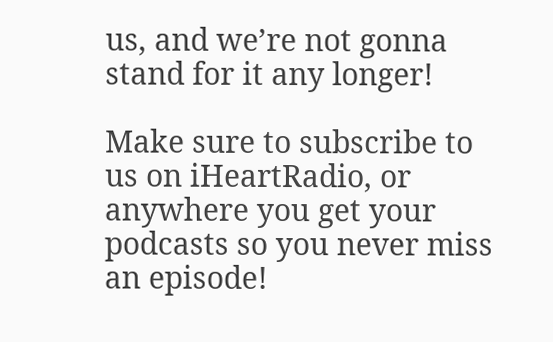us, and we’re not gonna stand for it any longer!

Make sure to subscribe to us on iHeartRadio, or anywhere you get your podcasts so you never miss an episode!